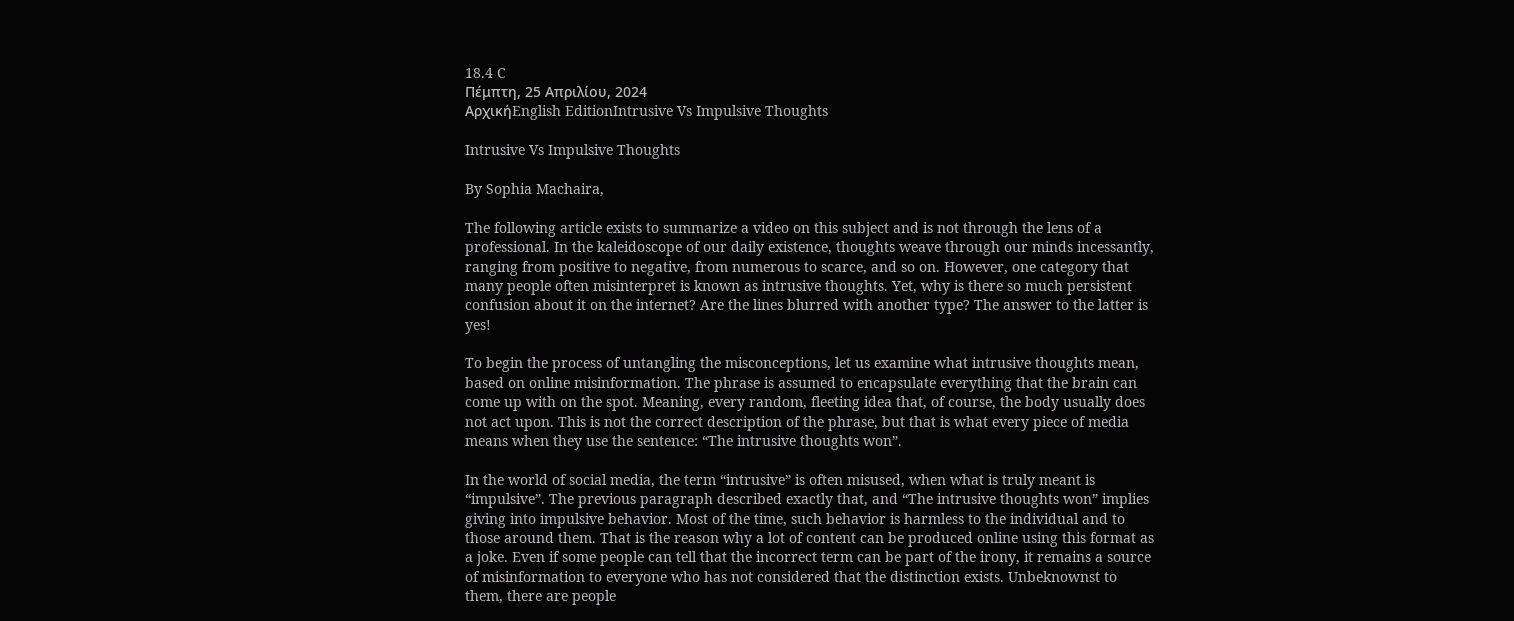18.4 C
Πέμπτη, 25 Απριλίου, 2024
ΑρχικήEnglish EditionIntrusive Vs Impulsive Thoughts

Intrusive Vs Impulsive Thoughts

By Sophia Machaira,

The following article exists to summarize a video on this subject and is not through the lens of a professional. In the kaleidoscope of our daily existence, thoughts weave through our minds incessantly, ranging from positive to negative, from numerous to scarce, and so on. However, one category that many people often misinterpret is known as intrusive thoughts. Yet, why is there so much persistent confusion about it on the internet? Are the lines blurred with another type? The answer to the latter is yes!

To begin the process of untangling the misconceptions, let us examine what intrusive thoughts mean, based on online misinformation. The phrase is assumed to encapsulate everything that the brain can come up with on the spot. Meaning, every random, fleeting idea that, of course, the body usually does not act upon. This is not the correct description of the phrase, but that is what every piece of media means when they use the sentence: “The intrusive thoughts won”.

In the world of social media, the term “intrusive” is often misused, when what is truly meant is “impulsive”. The previous paragraph described exactly that, and “The intrusive thoughts won” implies giving into impulsive behavior. Most of the time, such behavior is harmless to the individual and to those around them. That is the reason why a lot of content can be produced online using this format as a joke. Even if some people can tell that the incorrect term can be part of the irony, it remains a source of misinformation to everyone who has not considered that the distinction exists. Unbeknownst to them, there are people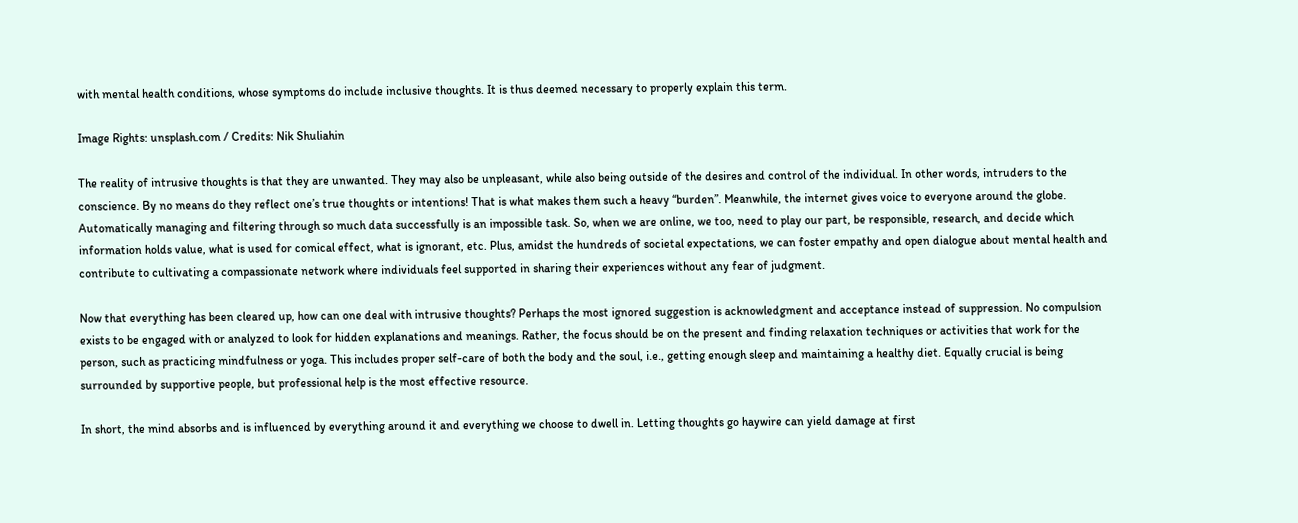with mental health conditions, whose symptoms do include inclusive thoughts. It is thus deemed necessary to properly explain this term.

Image Rights: unsplash.com / Credits: Nik Shuliahin

The reality of intrusive thoughts is that they are unwanted. They may also be unpleasant, while also being outside of the desires and control of the individual. In other words, intruders to the conscience. By no means do they reflect one’s true thoughts or intentions! That is what makes them such a heavy “burden”. Meanwhile, the internet gives voice to everyone around the globe. Automatically managing and filtering through so much data successfully is an impossible task. So, when we are online, we too, need to play our part, be responsible, research, and decide which information holds value, what is used for comical effect, what is ignorant, etc. Plus, amidst the hundreds of societal expectations, we can foster empathy and open dialogue about mental health and contribute to cultivating a compassionate network where individuals feel supported in sharing their experiences without any fear of judgment.

Now that everything has been cleared up, how can one deal with intrusive thoughts? Perhaps the most ignored suggestion is acknowledgment and acceptance instead of suppression. No compulsion exists to be engaged with or analyzed to look for hidden explanations and meanings. Rather, the focus should be on the present and finding relaxation techniques or activities that work for the person, such as practicing mindfulness or yoga. This includes proper self-care of both the body and the soul, i.e., getting enough sleep and maintaining a healthy diet. Equally crucial is being surrounded by supportive people, but professional help is the most effective resource.

In short, the mind absorbs and is influenced by everything around it and everything we choose to dwell in. Letting thoughts go haywire can yield damage at first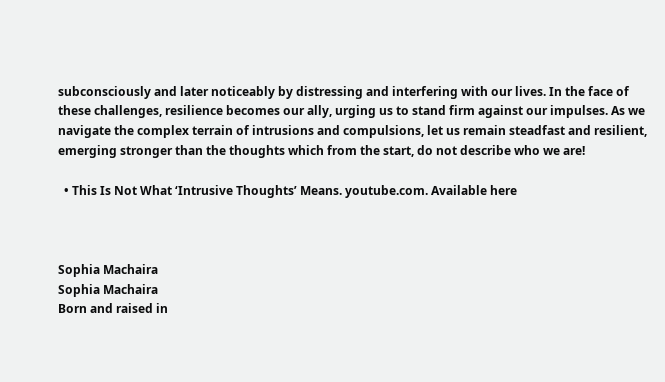subconsciously and later noticeably by distressing and interfering with our lives. In the face of these challenges, resilience becomes our ally, urging us to stand firm against our impulses. As we navigate the complex terrain of intrusions and compulsions, let us remain steadfast and resilient, emerging stronger than the thoughts which from the start, do not describe who we are!

  • This Is Not What ‘Intrusive Thoughts’ Means. youtube.com. Available here



Sophia Machaira
Sophia Machaira
Born and raised in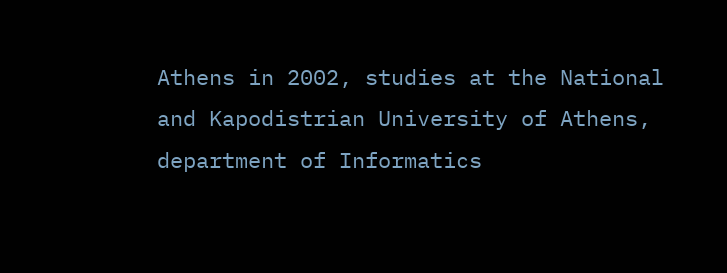Athens in 2002, studies at the National and Kapodistrian University of Athens, department of Informatics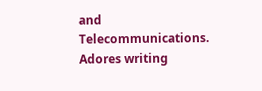and Telecommunications. Adores writing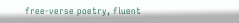free-verse poetry, fluent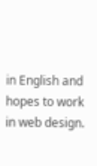in English and hopes to work in web design.